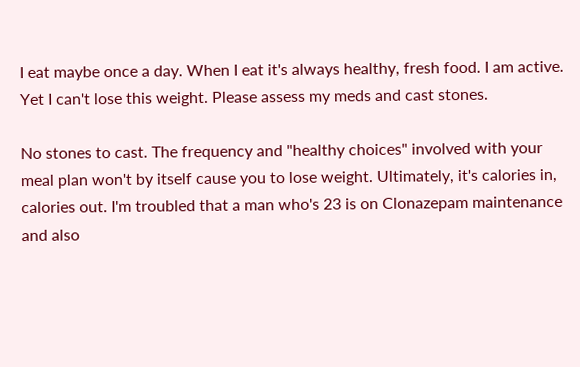I eat maybe once a day. When I eat it's always healthy, fresh food. I am active. Yet I can't lose this weight. Please assess my meds and cast stones.

No stones to cast. The frequency and "healthy choices" involved with your meal plan won't by itself cause you to lose weight. Ultimately, it's calories in, calories out. I'm troubled that a man who's 23 is on Clonazepam maintenance and also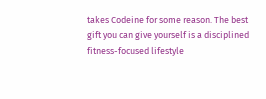takes Codeine for some reason. The best gift you can give yourself is a disciplined fitness-focused lifestyle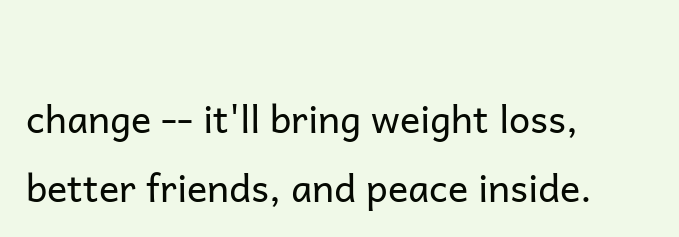change -- it'll bring weight loss, better friends, and peace inside.